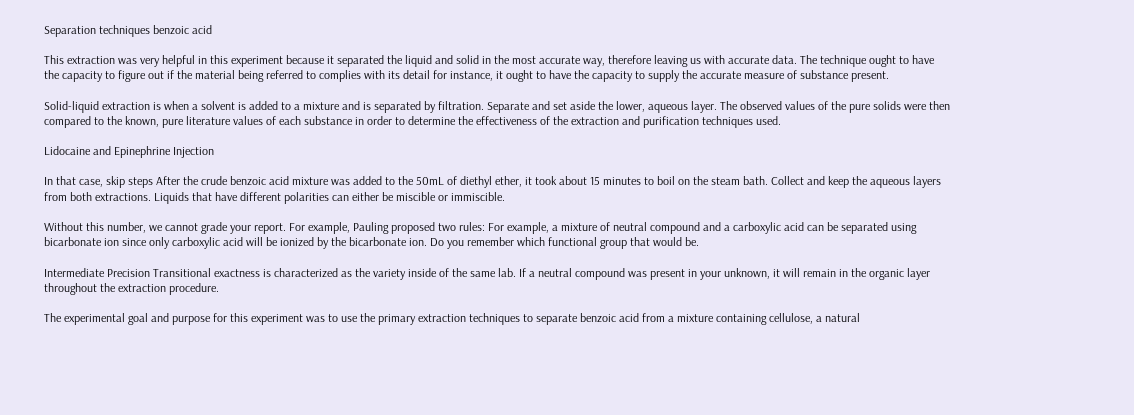Separation techniques benzoic acid

This extraction was very helpful in this experiment because it separated the liquid and solid in the most accurate way, therefore leaving us with accurate data. The technique ought to have the capacity to figure out if the material being referred to complies with its detail for instance, it ought to have the capacity to supply the accurate measure of substance present.

Solid-liquid extraction is when a solvent is added to a mixture and is separated by filtration. Separate and set aside the lower, aqueous layer. The observed values of the pure solids were then compared to the known, pure literature values of each substance in order to determine the effectiveness of the extraction and purification techniques used.

Lidocaine and Epinephrine Injection

In that case, skip steps After the crude benzoic acid mixture was added to the 50mL of diethyl ether, it took about 15 minutes to boil on the steam bath. Collect and keep the aqueous layers from both extractions. Liquids that have different polarities can either be miscible or immiscible.

Without this number, we cannot grade your report. For example, Pauling proposed two rules: For example, a mixture of neutral compound and a carboxylic acid can be separated using bicarbonate ion since only carboxylic acid will be ionized by the bicarbonate ion. Do you remember which functional group that would be.

Intermediate Precision Transitional exactness is characterized as the variety inside of the same lab. If a neutral compound was present in your unknown, it will remain in the organic layer throughout the extraction procedure.

The experimental goal and purpose for this experiment was to use the primary extraction techniques to separate benzoic acid from a mixture containing cellulose, a natural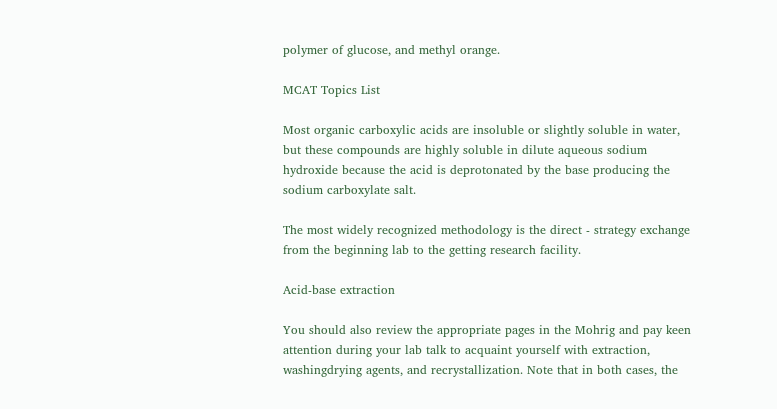polymer of glucose, and methyl orange.

MCAT Topics List

Most organic carboxylic acids are insoluble or slightly soluble in water, but these compounds are highly soluble in dilute aqueous sodium hydroxide because the acid is deprotonated by the base producing the sodium carboxylate salt.

The most widely recognized methodology is the direct - strategy exchange from the beginning lab to the getting research facility.

Acid-base extraction

You should also review the appropriate pages in the Mohrig and pay keen attention during your lab talk to acquaint yourself with extraction, washingdrying agents, and recrystallization. Note that in both cases, the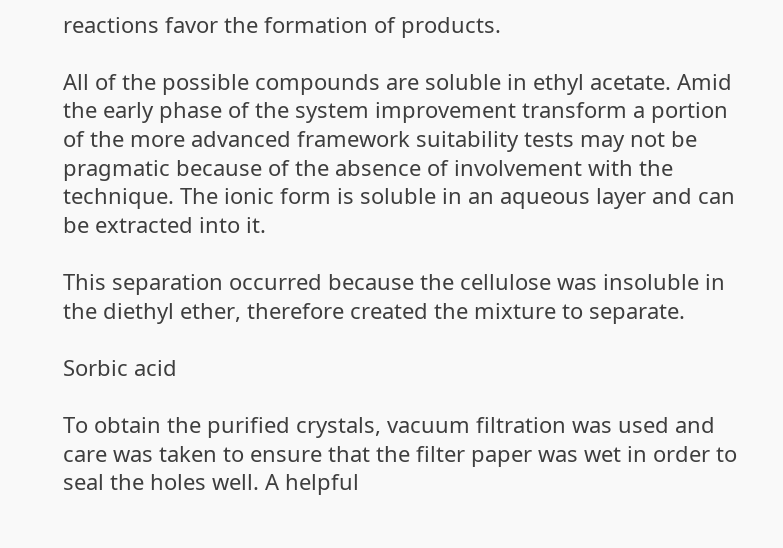reactions favor the formation of products.

All of the possible compounds are soluble in ethyl acetate. Amid the early phase of the system improvement transform a portion of the more advanced framework suitability tests may not be pragmatic because of the absence of involvement with the technique. The ionic form is soluble in an aqueous layer and can be extracted into it.

This separation occurred because the cellulose was insoluble in the diethyl ether, therefore created the mixture to separate.

Sorbic acid

To obtain the purified crystals, vacuum filtration was used and care was taken to ensure that the filter paper was wet in order to seal the holes well. A helpful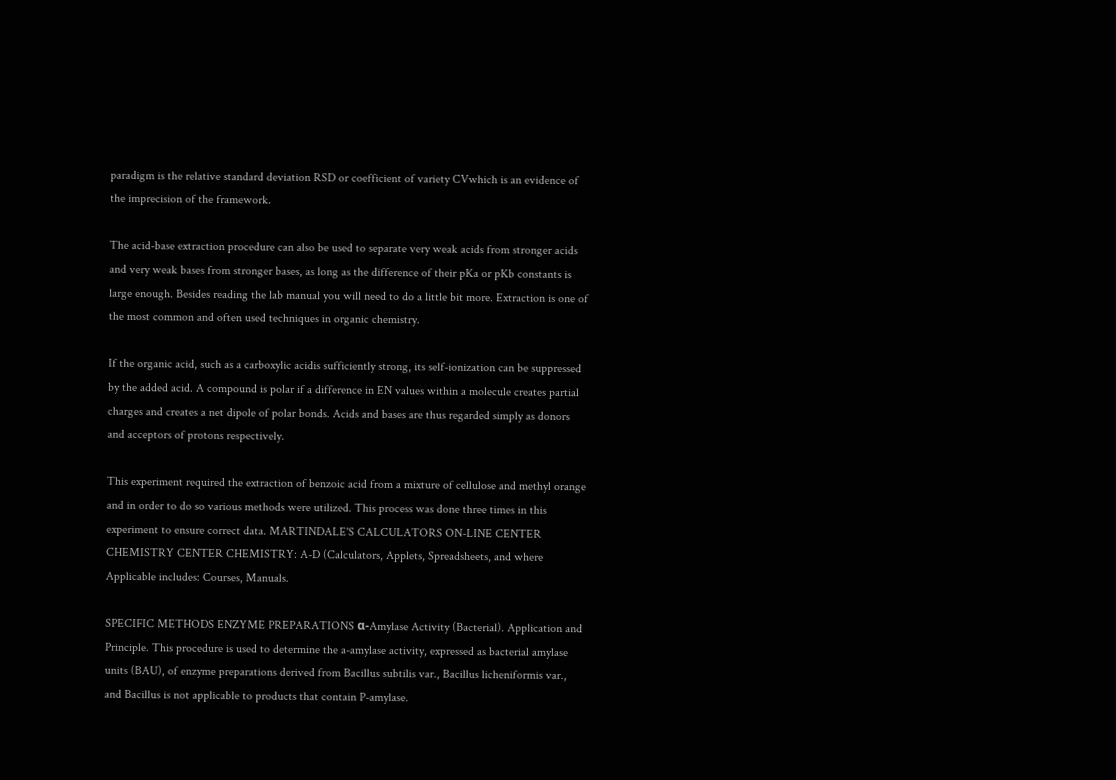paradigm is the relative standard deviation RSD or coefficient of variety CVwhich is an evidence of the imprecision of the framework.

The acid-base extraction procedure can also be used to separate very weak acids from stronger acids and very weak bases from stronger bases, as long as the difference of their pKa or pKb constants is large enough. Besides reading the lab manual you will need to do a little bit more. Extraction is one of the most common and often used techniques in organic chemistry.

If the organic acid, such as a carboxylic acidis sufficiently strong, its self-ionization can be suppressed by the added acid. A compound is polar if a difference in EN values within a molecule creates partial charges and creates a net dipole of polar bonds. Acids and bases are thus regarded simply as donors and acceptors of protons respectively.

This experiment required the extraction of benzoic acid from a mixture of cellulose and methyl orange and in order to do so various methods were utilized. This process was done three times in this experiment to ensure correct data. MARTINDALE'S CALCULATORS ON-LINE CENTER CHEMISTRY CENTER CHEMISTRY: A-D (Calculators, Applets, Spreadsheets, and where Applicable includes: Courses, Manuals.

SPECIFIC METHODS ENZYME PREPARATIONS α-Amylase Activity (Bacterial). Application and Principle. This procedure is used to determine the a-amylase activity, expressed as bacterial amylase units (BAU), of enzyme preparations derived from Bacillus subtilis var., Bacillus licheniformis var., and Bacillus is not applicable to products that contain P-amylase.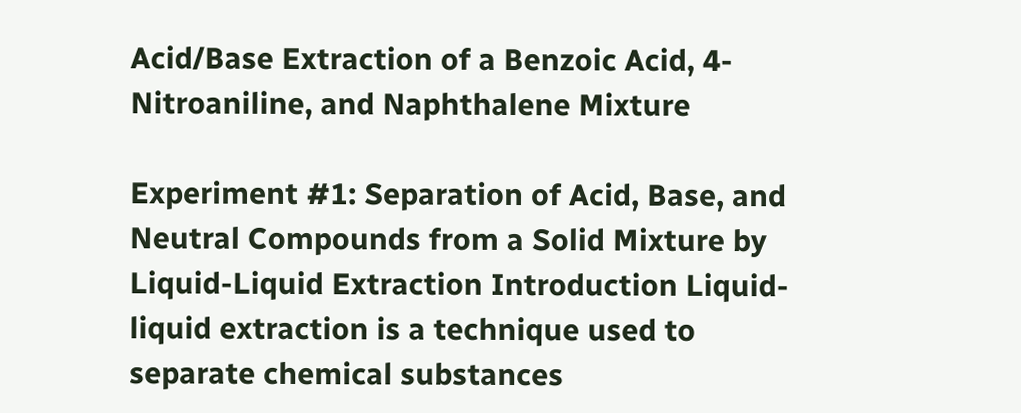Acid/Base Extraction of a Benzoic Acid, 4-Nitroaniline, and Naphthalene Mixture

Experiment #1: Separation of Acid, Base, and Neutral Compounds from a Solid Mixture by Liquid-Liquid Extraction Introduction Liquid-liquid extraction is a technique used to separate chemical substances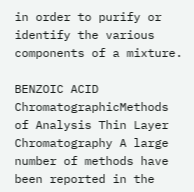in order to purify or identify the various components of a mixture.

BENZOIC ACID ChromatographicMethods of Analysis Thin Layer Chromatography A large number of methods have been reported in the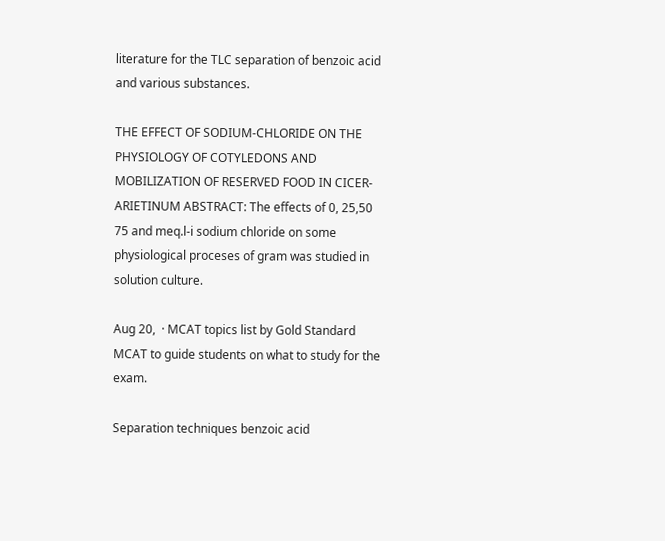literature for the TLC separation of benzoic acid and various substances.

THE EFFECT OF SODIUM-CHLORIDE ON THE PHYSIOLOGY OF COTYLEDONS AND MOBILIZATION OF RESERVED FOOD IN CICER-ARIETINUM ABSTRACT: The effects of 0, 25,50 75 and meq.l-i sodium chloride on some physiological proceses of gram was studied in solution culture.

Aug 20,  · MCAT topics list by Gold Standard MCAT to guide students on what to study for the exam.

Separation techniques benzoic acid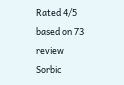Rated 4/5 based on 73 review
Sorbic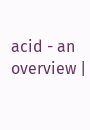acid - an overview |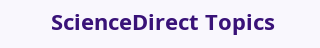ScienceDirect Topics